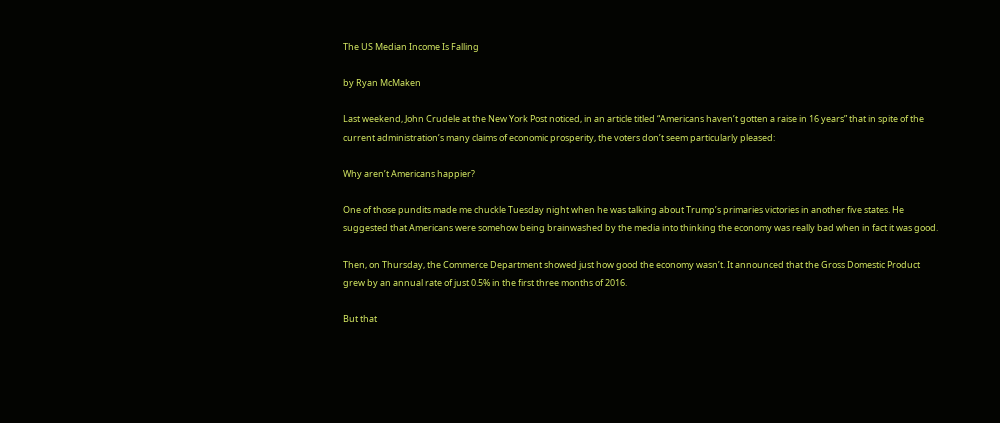The US Median Income Is Falling

by Ryan McMaken

Last weekend, John Crudele at the New York Post noticed, in an article titled “Americans haven’t gotten a raise in 16 years” that in spite of the current administration’s many claims of economic prosperity, the voters don’t seem particularly pleased:

Why aren’t Americans happier?

One of those pundits made me chuckle Tuesday night when he was talking about Trump’s primaries victories in another five states. He suggested that Americans were somehow being brainwashed by the media into thinking the economy was really bad when in fact it was good.

Then, on Thursday, the Commerce Department showed just how good the economy wasn’t. It announced that the Gross Domestic Product grew by an annual rate of just 0.5% in the first three months of 2016.

But that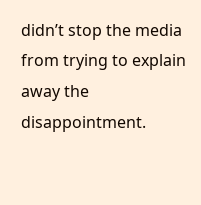didn’t stop the media from trying to explain away the disappointment.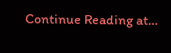Continue Reading at…